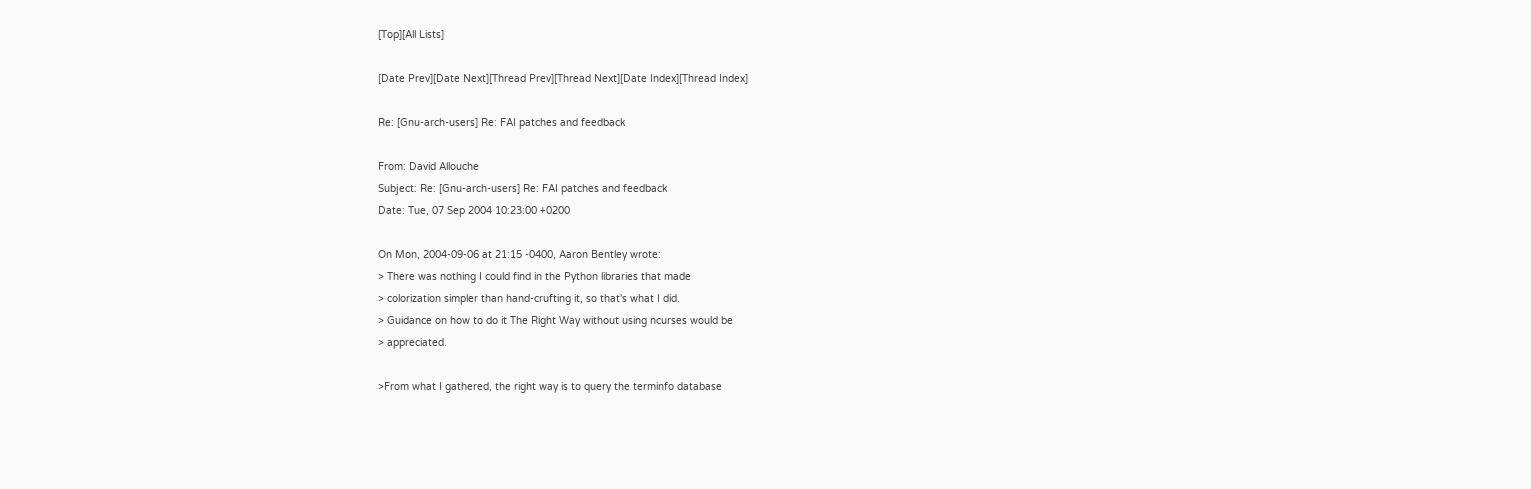[Top][All Lists]

[Date Prev][Date Next][Thread Prev][Thread Next][Date Index][Thread Index]

Re: [Gnu-arch-users] Re: FAI patches and feedback

From: David Allouche
Subject: Re: [Gnu-arch-users] Re: FAI patches and feedback
Date: Tue, 07 Sep 2004 10:23:00 +0200

On Mon, 2004-09-06 at 21:15 -0400, Aaron Bentley wrote:
> There was nothing I could find in the Python libraries that made
> colorization simpler than hand-crufting it, so that's what I did.
> Guidance on how to do it The Right Way without using ncurses would be
> appreciated.

>From what I gathered, the right way is to query the terminfo database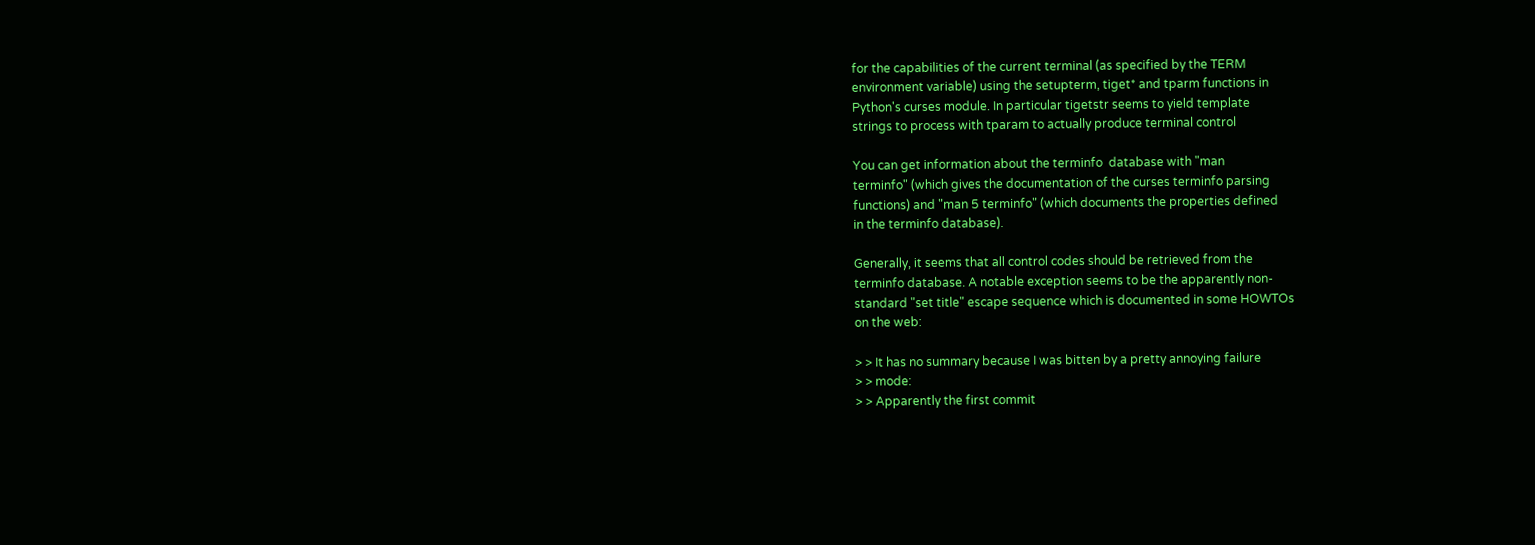for the capabilities of the current terminal (as specified by the TERM
environment variable) using the setupterm, tiget* and tparm functions in
Python's curses module. In particular tigetstr seems to yield template
strings to process with tparam to actually produce terminal control

You can get information about the terminfo  database with "man
terminfo" (which gives the documentation of the curses terminfo parsing
functions) and "man 5 terminfo" (which documents the properties defined
in the terminfo database).

Generally, it seems that all control codes should be retrieved from the
terminfo database. A notable exception seems to be the apparently non-
standard "set title" escape sequence which is documented in some HOWTOs
on the web:

> > It has no summary because I was bitten by a pretty annoying failure
> > mode:
> > Apparently the first commit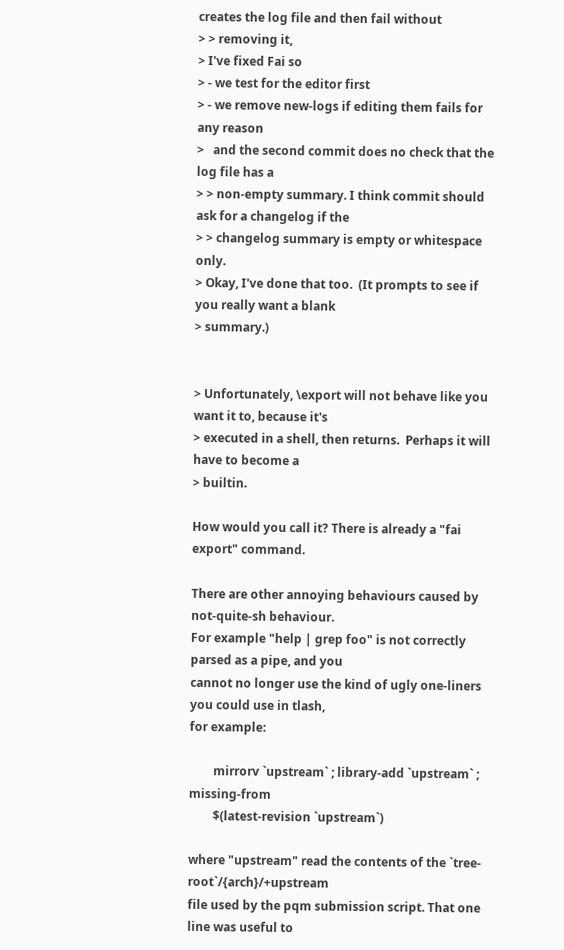creates the log file and then fail without
> > removing it,
> I've fixed Fai so
> - we test for the editor first
> - we remove new-logs if editing them fails for any reason
>   and the second commit does no check that the log file has a
> > non-empty summary. I think commit should ask for a changelog if the
> > changelog summary is empty or whitespace only.
> Okay, I've done that too.  (It prompts to see if you really want a blank
> summary.)


> Unfortunately, \export will not behave like you want it to, because it's
> executed in a shell, then returns.  Perhaps it will have to become a
> builtin.

How would you call it? There is already a "fai export" command.

There are other annoying behaviours caused by not-quite-sh behaviour.
For example "help | grep foo" is not correctly parsed as a pipe, and you
cannot no longer use the kind of ugly one-liners you could use in tlash,
for example:

        mirrorv `upstream` ; library-add `upstream` ; missing-from
        $(latest-revision `upstream`)

where "upstream" read the contents of the `tree-root`/{arch}/+upstream
file used by the pqm submission script. That one line was useful to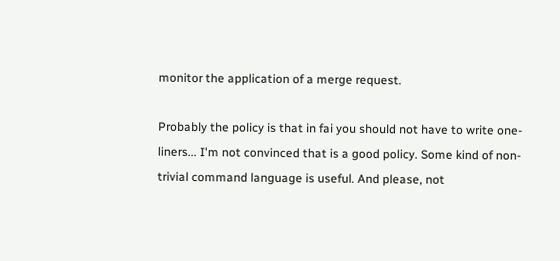monitor the application of a merge request.

Probably the policy is that in fai you should not have to write one-
liners... I'm not convinced that is a good policy. Some kind of non-
trivial command language is useful. And please, not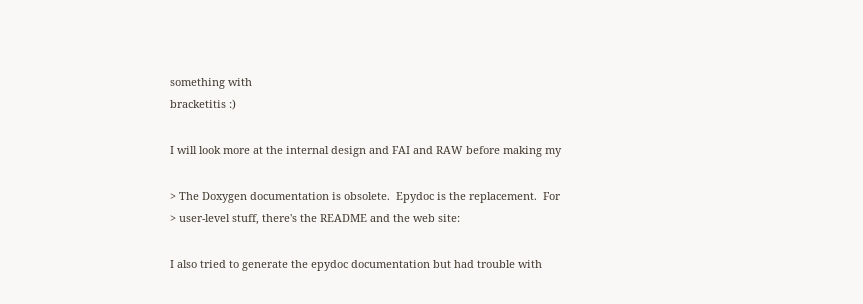something with
bracketitis :)

I will look more at the internal design and FAI and RAW before making my

> The Doxygen documentation is obsolete.  Epydoc is the replacement.  For
> user-level stuff, there's the README and the web site:

I also tried to generate the epydoc documentation but had trouble with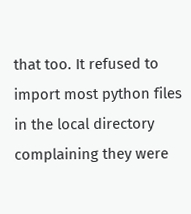that too. It refused to import most python files in the local directory
complaining they were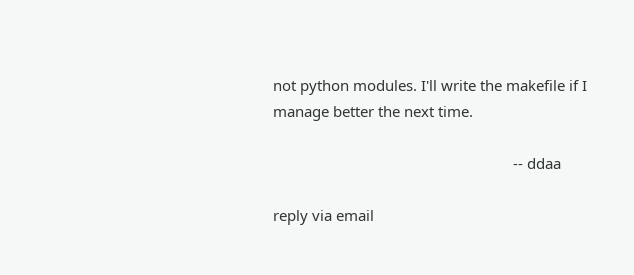not python modules. I'll write the makefile if I
manage better the next time.

                                                            -- ddaa

reply via email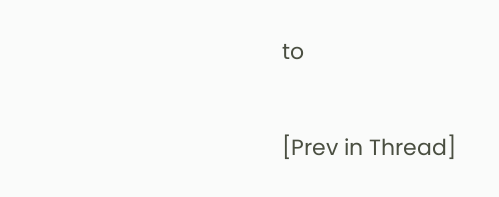to

[Prev in Thread]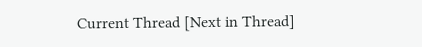Current Thread [Next in Thread]